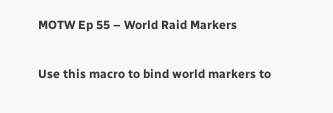MOTW Ep 55 – World Raid Markers

Use this macro to bind world markers to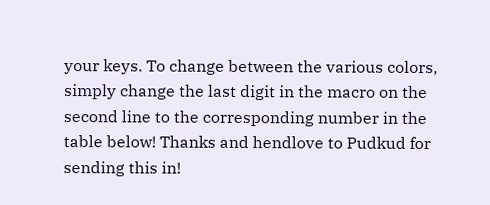your keys. To change between the various colors, simply change the last digit in the macro on the second line to the corresponding number in the table below! Thanks and hendlove to Pudkud for sending this in!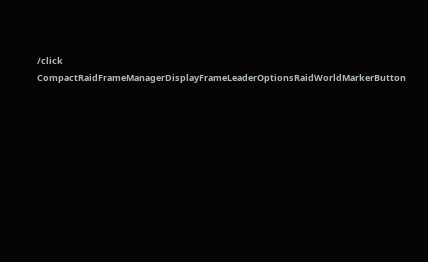/click CompactRaidFrameManagerDisplayFrameLeaderOptionsRaidWorldMarkerButton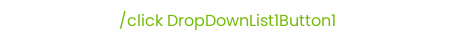/click DropDownList1Button1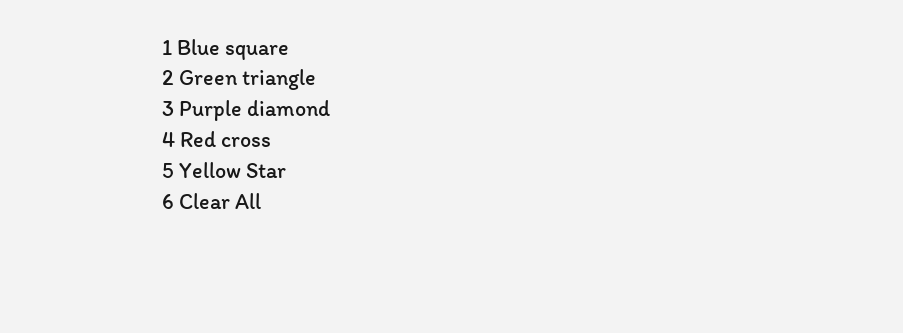1 Blue square
2 Green triangle
3 Purple diamond
4 Red cross
5 Yellow Star
6 Clear All